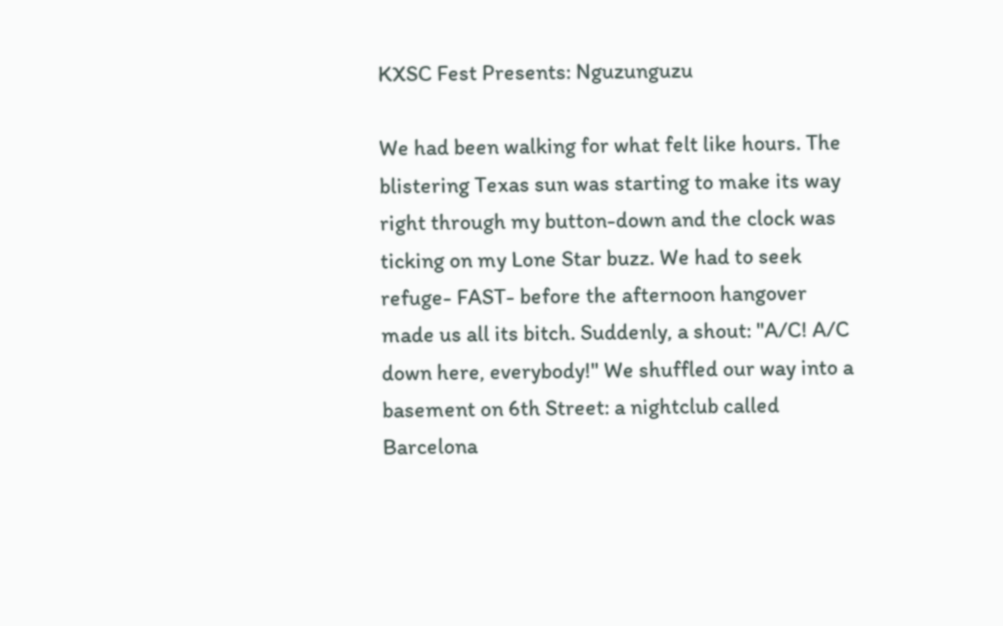KXSC Fest Presents: Nguzunguzu

We had been walking for what felt like hours. The blistering Texas sun was starting to make its way right through my button-down and the clock was ticking on my Lone Star buzz. We had to seek refuge- FAST- before the afternoon hangover made us all its bitch. Suddenly, a shout: "A/C! A/C down here, everybody!" We shuffled our way into a basement on 6th Street: a nightclub called Barcelona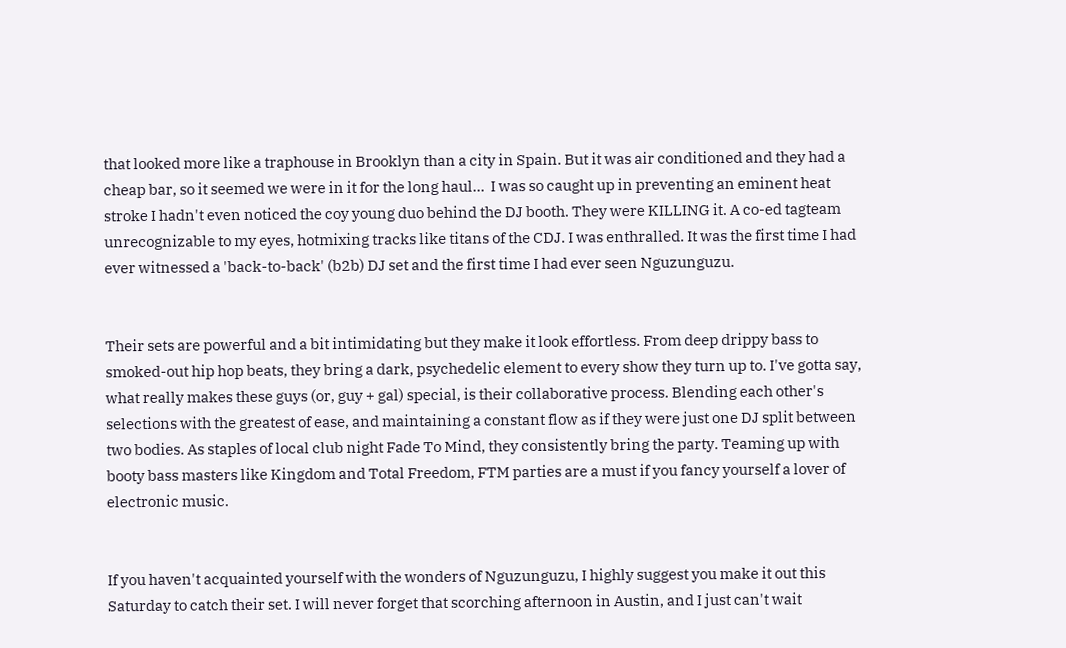that looked more like a traphouse in Brooklyn than a city in Spain. But it was air conditioned and they had a cheap bar, so it seemed we were in it for the long haul...  I was so caught up in preventing an eminent heat stroke I hadn't even noticed the coy young duo behind the DJ booth. They were KILLING it. A co-ed tagteam unrecognizable to my eyes, hotmixing tracks like titans of the CDJ. I was enthralled. It was the first time I had ever witnessed a 'back-to-back' (b2b) DJ set and the first time I had ever seen Nguzunguzu.


Their sets are powerful and a bit intimidating but they make it look effortless. From deep drippy bass to smoked-out hip hop beats, they bring a dark, psychedelic element to every show they turn up to. I've gotta say, what really makes these guys (or, guy + gal) special, is their collaborative process. Blending each other's selections with the greatest of ease, and maintaining a constant flow as if they were just one DJ split between two bodies. As staples of local club night Fade To Mind, they consistently bring the party. Teaming up with booty bass masters like Kingdom and Total Freedom, FTM parties are a must if you fancy yourself a lover of electronic music.


If you haven't acquainted yourself with the wonders of Nguzunguzu, I highly suggest you make it out this Saturday to catch their set. I will never forget that scorching afternoon in Austin, and I just can't wait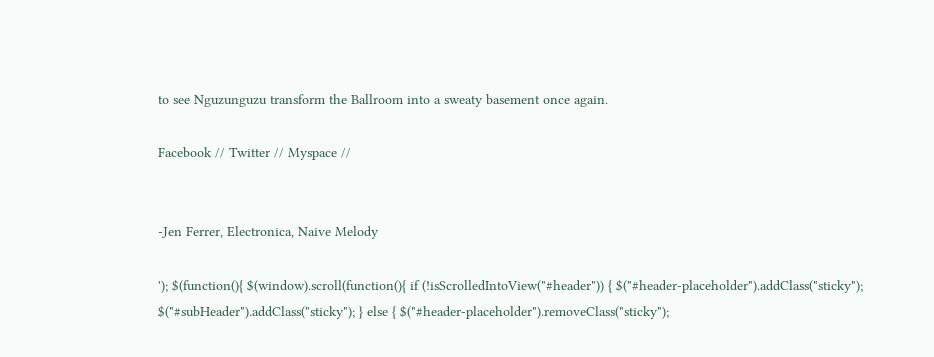to see Nguzunguzu transform the Ballroom into a sweaty basement once again.

Facebook // Twitter // Myspace //


-Jen Ferrer, Electronica, Naive Melody

'); $(function(){ $(window).scroll(function(){ if (!isScrolledIntoView("#header")) { $("#header-placeholder").addClass("sticky"); $("#subHeader").addClass("sticky"); } else { $("#header-placeholder").removeClass("sticky");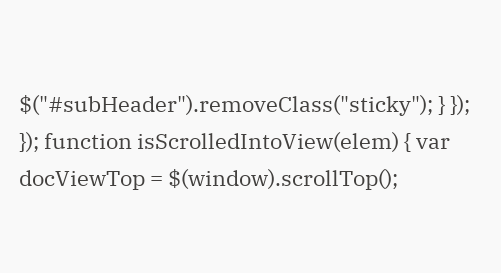$("#subHeader").removeClass("sticky"); } }); }); function isScrolledIntoView(elem) { var docViewTop = $(window).scrollTop();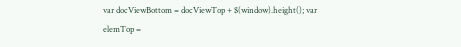var docViewBottom = docViewTop + $(window).height(); var elemTop =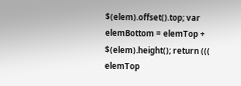$(elem).offset().top; var elemBottom = elemTop + $(elem).height(); return ((( elemTop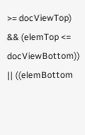>= docViewTop) && (elemTop <= docViewBottom)) || ((elemBottom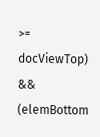>= docViewTop) && (elemBottom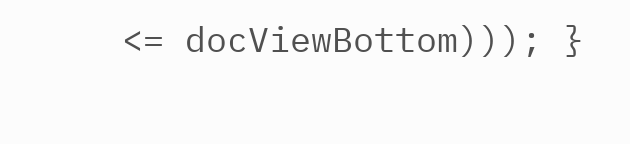<= docViewBottom))); }